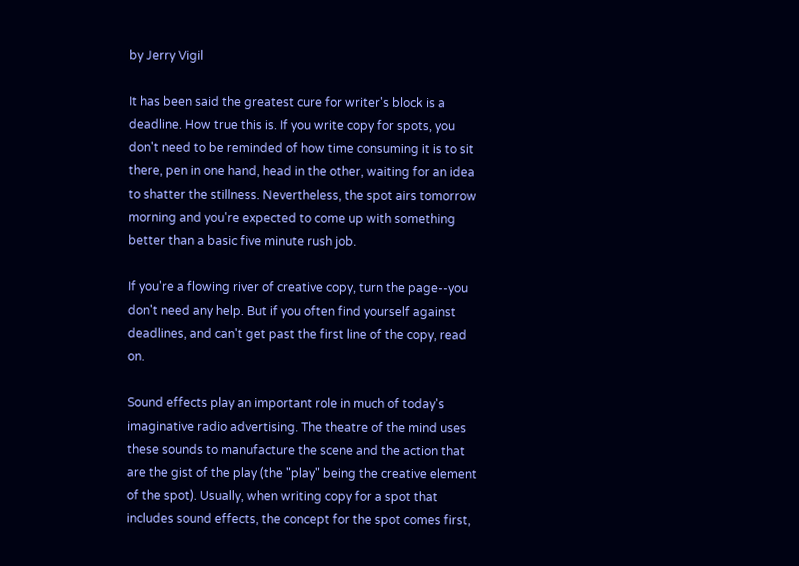by Jerry Vigil

It has been said the greatest cure for writer's block is a deadline. How true this is. If you write copy for spots, you don't need to be reminded of how time consuming it is to sit there, pen in one hand, head in the other, waiting for an idea to shatter the stillness. Nevertheless, the spot airs tomorrow morning and you're expected to come up with something better than a basic five minute rush job.

If you're a flowing river of creative copy, turn the page--you don't need any help. But if you often find yourself against deadlines, and can't get past the first line of the copy, read on.

Sound effects play an important role in much of today's imaginative radio advertising. The theatre of the mind uses these sounds to manufacture the scene and the action that are the gist of the play (the "play" being the creative element of the spot). Usually, when writing copy for a spot that includes sound effects, the concept for the spot comes first,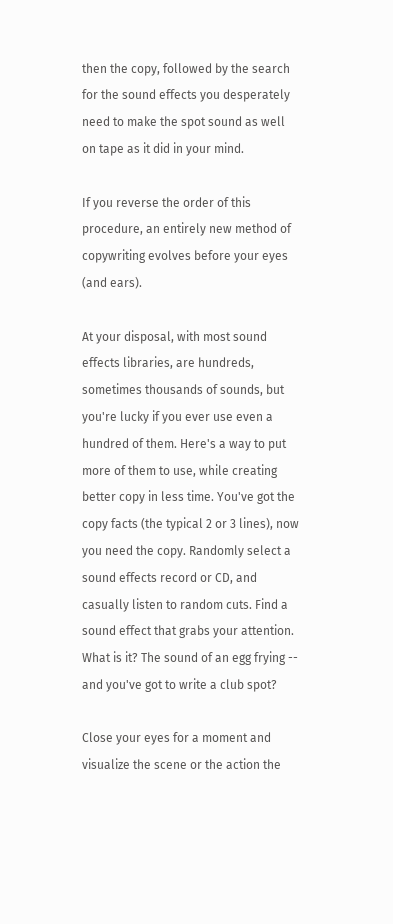then the copy, followed by the search for the sound effects you desperately need to make the spot sound as well on tape as it did in your mind.

If you reverse the order of this procedure, an entirely new method of copywriting evolves before your eyes (and ears).

At your disposal, with most sound effects libraries, are hundreds, sometimes thousands of sounds, but you're lucky if you ever use even a hundred of them. Here's a way to put more of them to use, while creating better copy in less time. You've got the copy facts (the typical 2 or 3 lines), now you need the copy. Randomly select a sound effects record or CD, and casually listen to random cuts. Find a sound effect that grabs your attention. What is it? The sound of an egg frying -- and you've got to write a club spot?

Close your eyes for a moment and visualize the scene or the action the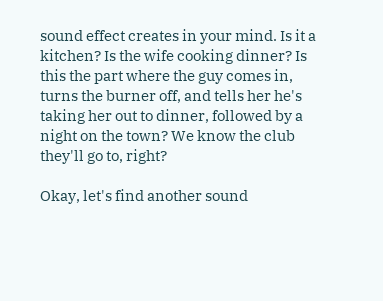sound effect creates in your mind. Is it a kitchen? Is the wife cooking dinner? Is this the part where the guy comes in, turns the burner off, and tells her he's taking her out to dinner, followed by a night on the town? We know the club they'll go to, right?

Okay, let's find another sound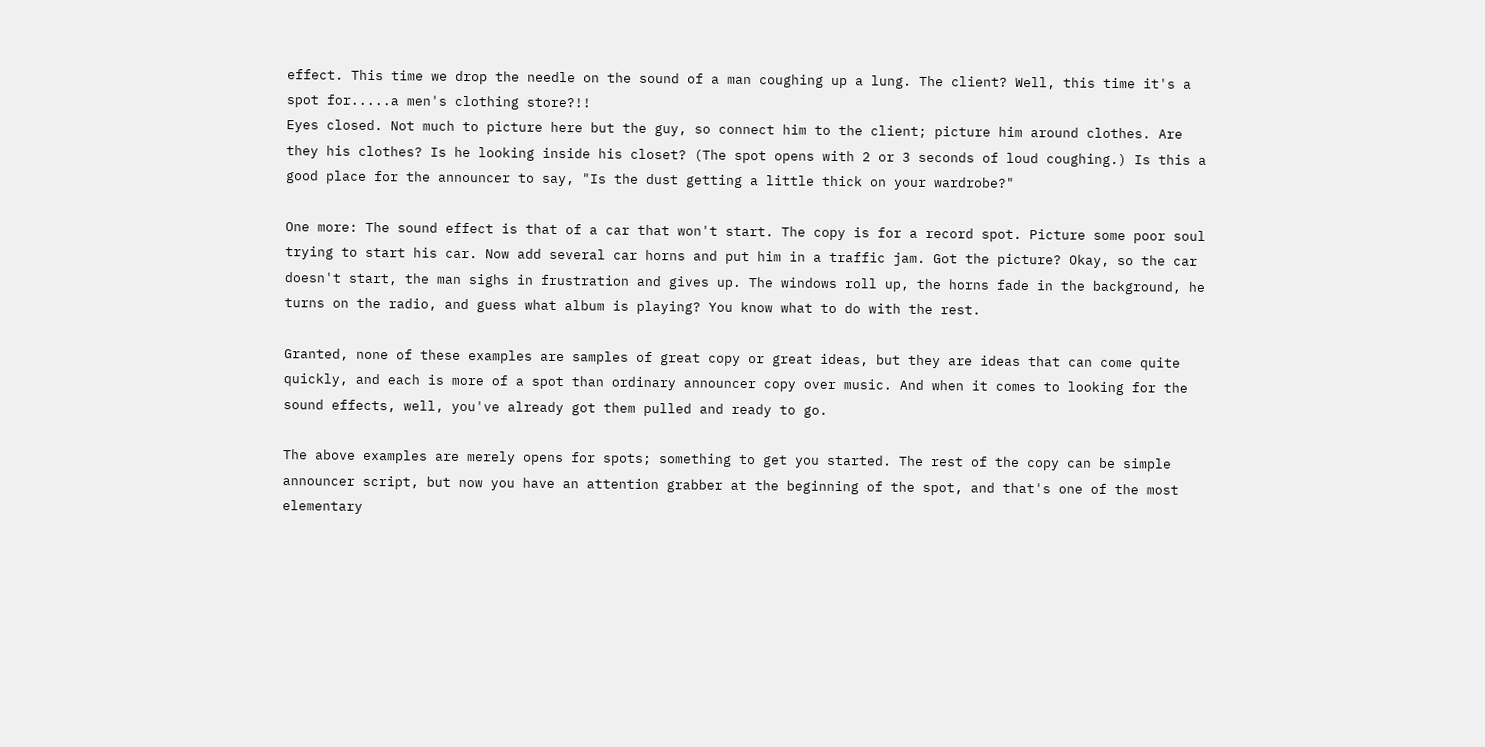effect. This time we drop the needle on the sound of a man coughing up a lung. The client? Well, this time it's a spot for.....a men's clothing store?!!
Eyes closed. Not much to picture here but the guy, so connect him to the client; picture him around clothes. Are they his clothes? Is he looking inside his closet? (The spot opens with 2 or 3 seconds of loud coughing.) Is this a good place for the announcer to say, "Is the dust getting a little thick on your wardrobe?"

One more: The sound effect is that of a car that won't start. The copy is for a record spot. Picture some poor soul trying to start his car. Now add several car horns and put him in a traffic jam. Got the picture? Okay, so the car doesn't start, the man sighs in frustration and gives up. The windows roll up, the horns fade in the background, he turns on the radio, and guess what album is playing? You know what to do with the rest.

Granted, none of these examples are samples of great copy or great ideas, but they are ideas that can come quite quickly, and each is more of a spot than ordinary announcer copy over music. And when it comes to looking for the sound effects, well, you've already got them pulled and ready to go.

The above examples are merely opens for spots; something to get you started. The rest of the copy can be simple announcer script, but now you have an attention grabber at the beginning of the spot, and that's one of the most elementary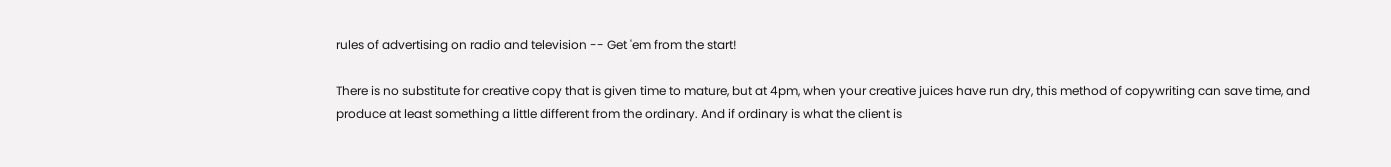rules of advertising on radio and television -- Get 'em from the start!

There is no substitute for creative copy that is given time to mature, but at 4pm, when your creative juices have run dry, this method of copywriting can save time, and produce at least something a little different from the ordinary. And if ordinary is what the client is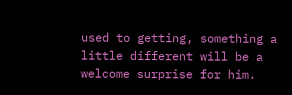used to getting, something a little different will be a welcome surprise for him.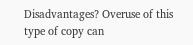Disadvantages? Overuse of this type of copy can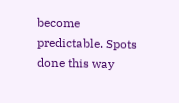become predictable. Spots done this way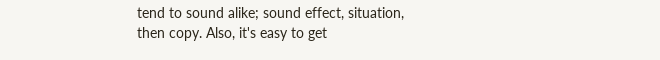tend to sound alike; sound effect, situation, then copy. Also, it's easy to get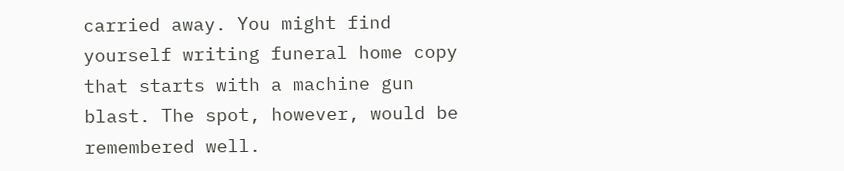carried away. You might find yourself writing funeral home copy that starts with a machine gun blast. The spot, however, would be remembered well.